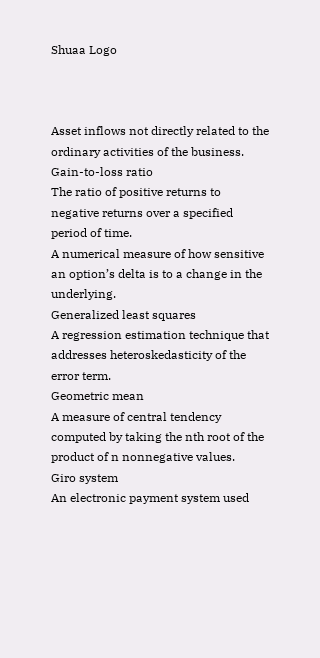Shuaa Logo



Asset inflows not directly related to the ordinary activities of the business.
Gain-to-loss ratio
The ratio of positive returns to negative returns over a specified period of time.
A numerical measure of how sensitive an option’s delta is to a change in the underlying.
Generalized least squares
A regression estimation technique that addresses heteroskedasticity of the error term.
Geometric mean
A measure of central tendency computed by taking the nth root of the product of n nonnegative values.
Giro system
An electronic payment system used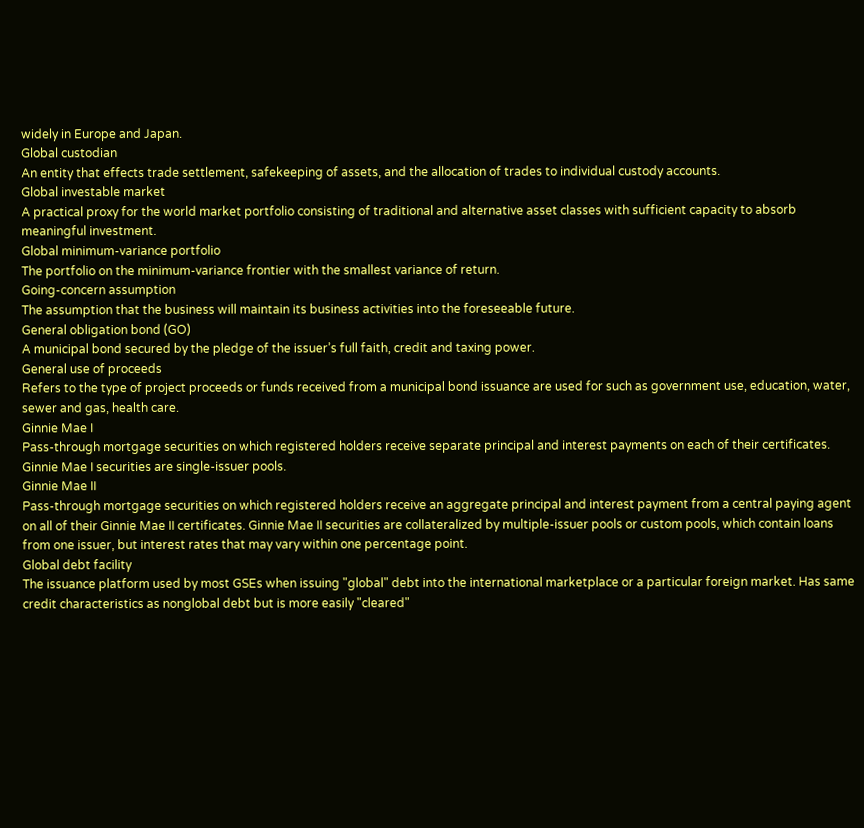widely in Europe and Japan.
Global custodian
An entity that effects trade settlement, safekeeping of assets, and the allocation of trades to individual custody accounts.
Global investable market
A practical proxy for the world market portfolio consisting of traditional and alternative asset classes with sufficient capacity to absorb meaningful investment.
Global minimum-variance portfolio
The portfolio on the minimum-variance frontier with the smallest variance of return.
Going-concern assumption
The assumption that the business will maintain its business activities into the foreseeable future.
General obligation bond (GO)
A municipal bond secured by the pledge of the issuer’s full faith, credit and taxing power.
General use of proceeds
Refers to the type of project proceeds or funds received from a municipal bond issuance are used for such as government use, education, water, sewer and gas, health care.
Ginnie Mae I
Pass-through mortgage securities on which registered holders receive separate principal and interest payments on each of their certificates. Ginnie Mae I securities are single-issuer pools.
Ginnie Mae II
Pass-through mortgage securities on which registered holders receive an aggregate principal and interest payment from a central paying agent on all of their Ginnie Mae II certificates. Ginnie Mae II securities are collateralized by multiple-issuer pools or custom pools, which contain loans from one issuer, but interest rates that may vary within one percentage point.
Global debt facility
The issuance platform used by most GSEs when issuing "global" debt into the international marketplace or a particular foreign market. Has same credit characteristics as nonglobal debt but is more easily "cleared"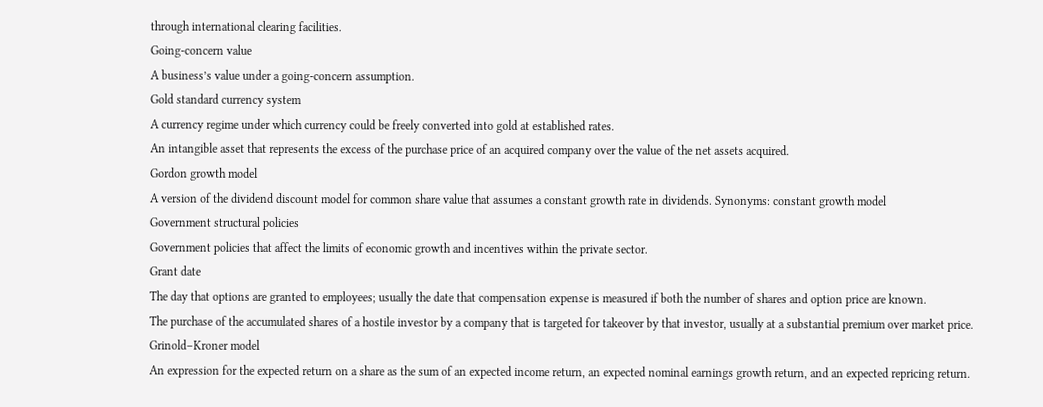through international clearing facilities.
Going-concern value
A business’s value under a going-concern assumption.
Gold standard currency system
A currency regime under which currency could be freely converted into gold at established rates.
An intangible asset that represents the excess of the purchase price of an acquired company over the value of the net assets acquired.
Gordon growth model
A version of the dividend discount model for common share value that assumes a constant growth rate in dividends. Synonyms: constant growth model
Government structural policies
Government policies that affect the limits of economic growth and incentives within the private sector.
Grant date
The day that options are granted to employees; usually the date that compensation expense is measured if both the number of shares and option price are known.
The purchase of the accumulated shares of a hostile investor by a company that is targeted for takeover by that investor, usually at a substantial premium over market price.
Grinold–Kroner model
An expression for the expected return on a share as the sum of an expected income return, an expected nominal earnings growth return, and an expected repricing return.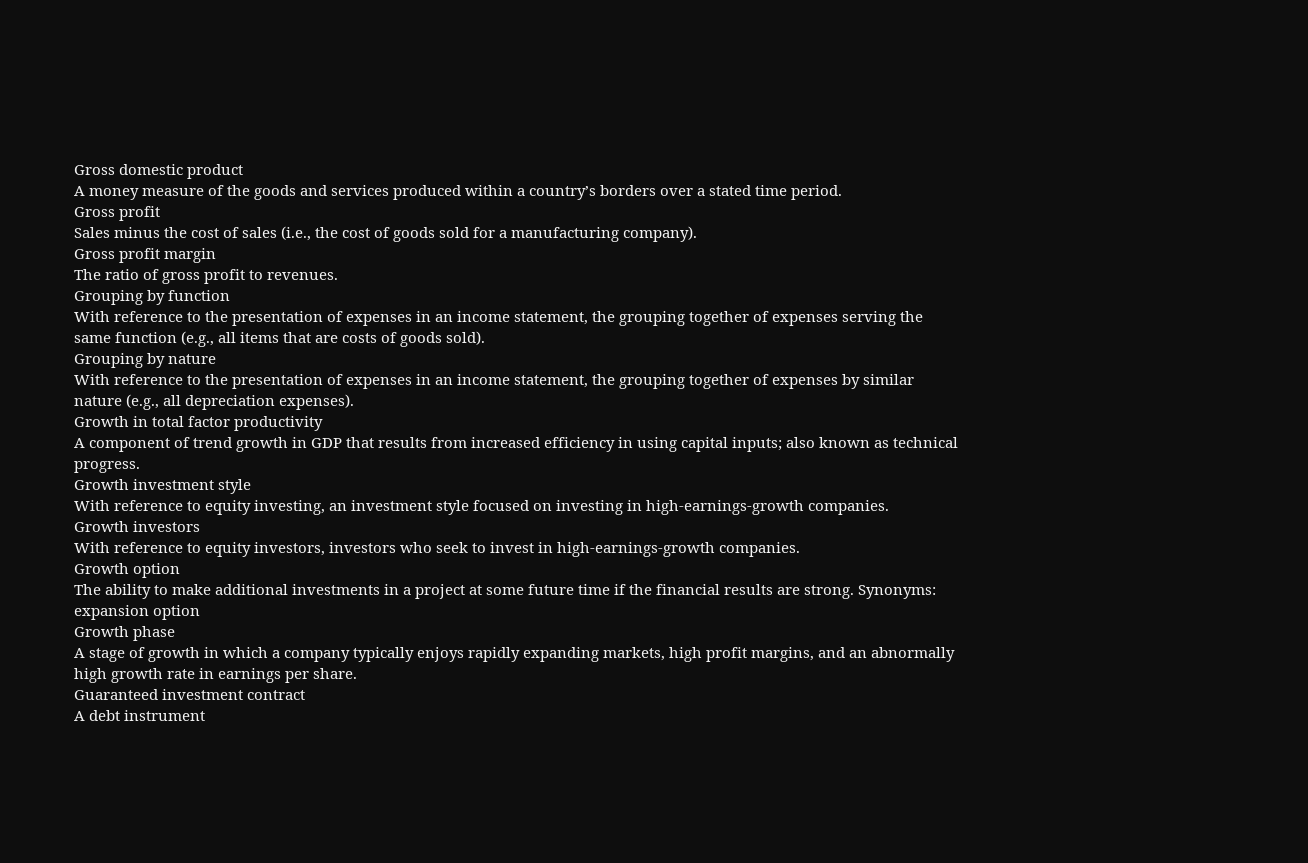Gross domestic product
A money measure of the goods and services produced within a country’s borders over a stated time period.
Gross profit
Sales minus the cost of sales (i.e., the cost of goods sold for a manufacturing company).
Gross profit margin
The ratio of gross profit to revenues.
Grouping by function
With reference to the presentation of expenses in an income statement, the grouping together of expenses serving the same function (e.g., all items that are costs of goods sold).
Grouping by nature
With reference to the presentation of expenses in an income statement, the grouping together of expenses by similar nature (e.g., all depreciation expenses).
Growth in total factor productivity
A component of trend growth in GDP that results from increased efficiency in using capital inputs; also known as technical progress.
Growth investment style
With reference to equity investing, an investment style focused on investing in high-earnings-growth companies.
Growth investors
With reference to equity investors, investors who seek to invest in high-earnings-growth companies.
Growth option
The ability to make additional investments in a project at some future time if the financial results are strong. Synonyms: expansion option
Growth phase
A stage of growth in which a company typically enjoys rapidly expanding markets, high profit margins, and an abnormally high growth rate in earnings per share.
Guaranteed investment contract
A debt instrument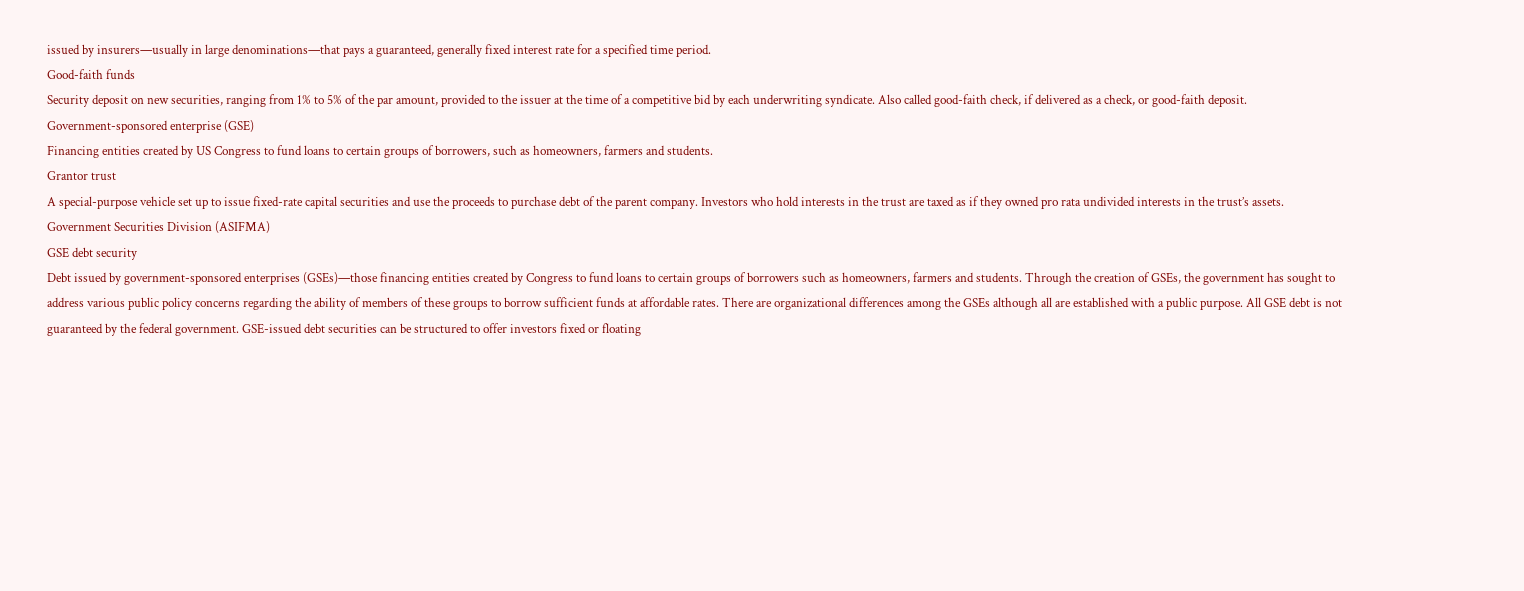issued by insurers—usually in large denominations—that pays a guaranteed, generally fixed interest rate for a specified time period.
Good-faith funds
Security deposit on new securities, ranging from 1% to 5% of the par amount, provided to the issuer at the time of a competitive bid by each underwriting syndicate. Also called good-faith check, if delivered as a check, or good-faith deposit.
Government-sponsored enterprise (GSE)
Financing entities created by US Congress to fund loans to certain groups of borrowers, such as homeowners, farmers and students.
Grantor trust
A special-purpose vehicle set up to issue fixed-rate capital securities and use the proceeds to purchase debt of the parent company. Investors who hold interests in the trust are taxed as if they owned pro rata undivided interests in the trust’s assets.
Government Securities Division (ASIFMA)
GSE debt security
Debt issued by government-sponsored enterprises (GSEs)—those financing entities created by Congress to fund loans to certain groups of borrowers such as homeowners, farmers and students. Through the creation of GSEs, the government has sought to address various public policy concerns regarding the ability of members of these groups to borrow sufficient funds at affordable rates. There are organizational differences among the GSEs although all are established with a public purpose. All GSE debt is not guaranteed by the federal government. GSE-issued debt securities can be structured to offer investors fixed or floating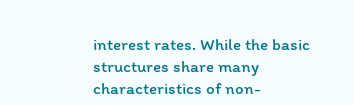interest rates. While the basic structures share many characteristics of non-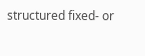structured fixed- or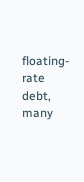floating-rate debt, many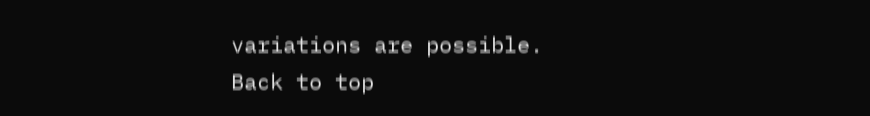variations are possible.
Back to top